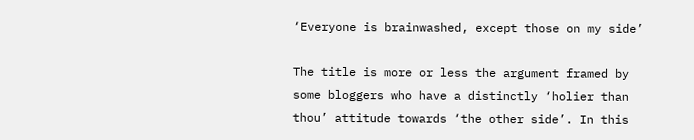‘Everyone is brainwashed, except those on my side’

The title is more or less the argument framed by some bloggers who have a distinctly ‘holier than thou’ attitude towards ‘the other side’. In this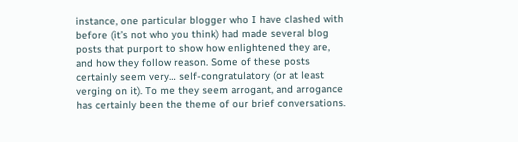instance, one particular blogger who I have clashed with before (it’s not who you think) had made several blog posts that purport to show how enlightened they are, and how they follow reason. Some of these posts certainly seem very… self-congratulatory (or at least verging on it). To me they seem arrogant, and arrogance has certainly been the theme of our brief conversations.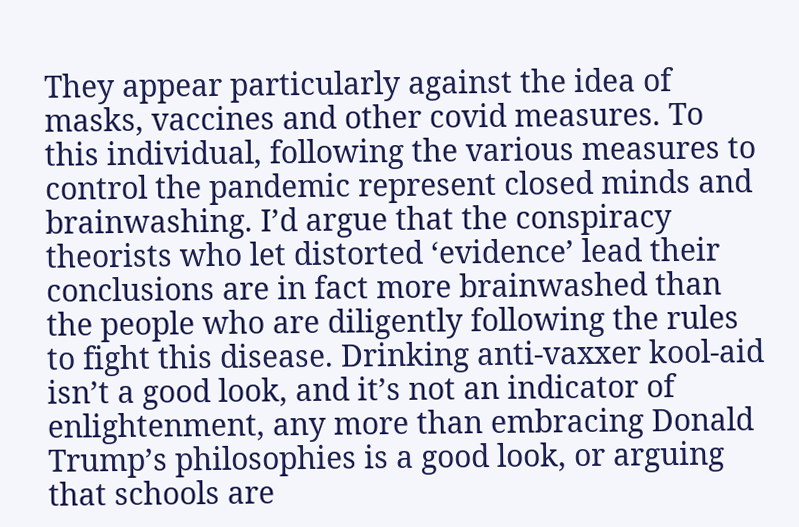They appear particularly against the idea of masks, vaccines and other covid measures. To this individual, following the various measures to control the pandemic represent closed minds and brainwashing. I’d argue that the conspiracy theorists who let distorted ‘evidence’ lead their conclusions are in fact more brainwashed than the people who are diligently following the rules to fight this disease. Drinking anti-vaxxer kool-aid isn’t a good look, and it’s not an indicator of enlightenment, any more than embracing Donald Trump’s philosophies is a good look, or arguing that schools are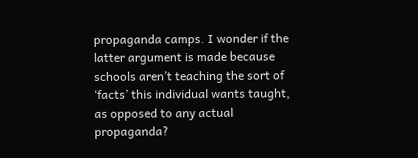propaganda camps. I wonder if the latter argument is made because schools aren’t teaching the sort of ‘facts’ this individual wants taught, as opposed to any actual propaganda?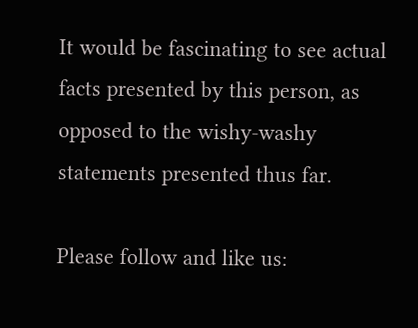It would be fascinating to see actual facts presented by this person, as opposed to the wishy-washy statements presented thus far.

Please follow and like us: